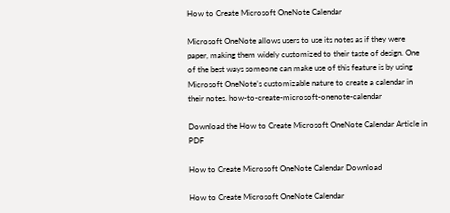How to Create Microsoft OneNote Calendar

Microsoft OneNote allows users to use its notes as if they were paper, making them widely customized to their taste of design. One of the best ways someone can make use of this feature is by using Microsoft OneNote’s customizable nature to create a calendar in their notes. how-to-create-microsoft-onenote-calendar

Download the How to Create Microsoft OneNote Calendar Article in PDF

How to Create Microsoft OneNote Calendar Download

How to Create Microsoft OneNote Calendar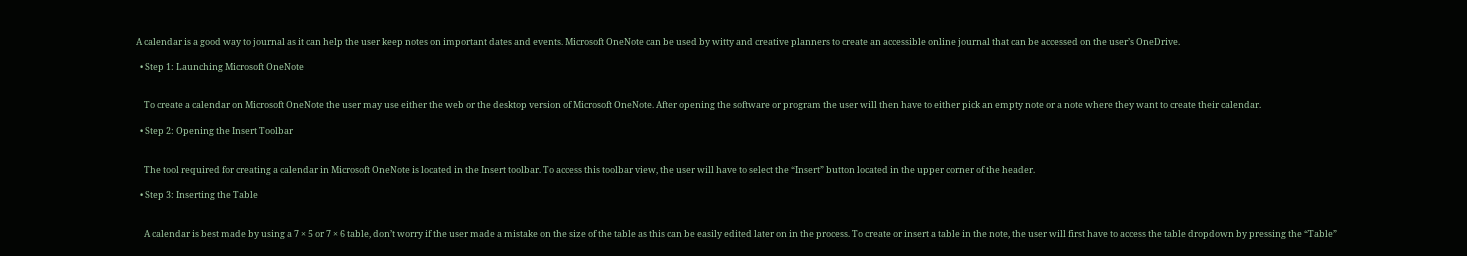A calendar is a good way to journal as it can help the user keep notes on important dates and events. Microsoft OneNote can be used by witty and creative planners to create an accessible online journal that can be accessed on the user’s OneDrive.

  • Step 1: Launching Microsoft OneNote


    To create a calendar on Microsoft OneNote the user may use either the web or the desktop version of Microsoft OneNote. After opening the software or program the user will then have to either pick an empty note or a note where they want to create their calendar.

  • Step 2: Opening the Insert Toolbar


    The tool required for creating a calendar in Microsoft OneNote is located in the Insert toolbar. To access this toolbar view, the user will have to select the “Insert” button located in the upper corner of the header.

  • Step 3: Inserting the Table


    A calendar is best made by using a 7 × 5 or 7 × 6 table, don’t worry if the user made a mistake on the size of the table as this can be easily edited later on in the process. To create or insert a table in the note, the user will first have to access the table dropdown by pressing the “Table”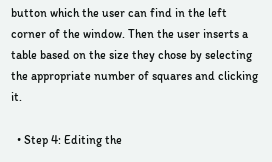button which the user can find in the left corner of the window. Then the user inserts a table based on the size they chose by selecting the appropriate number of squares and clicking it.

  • Step 4: Editing the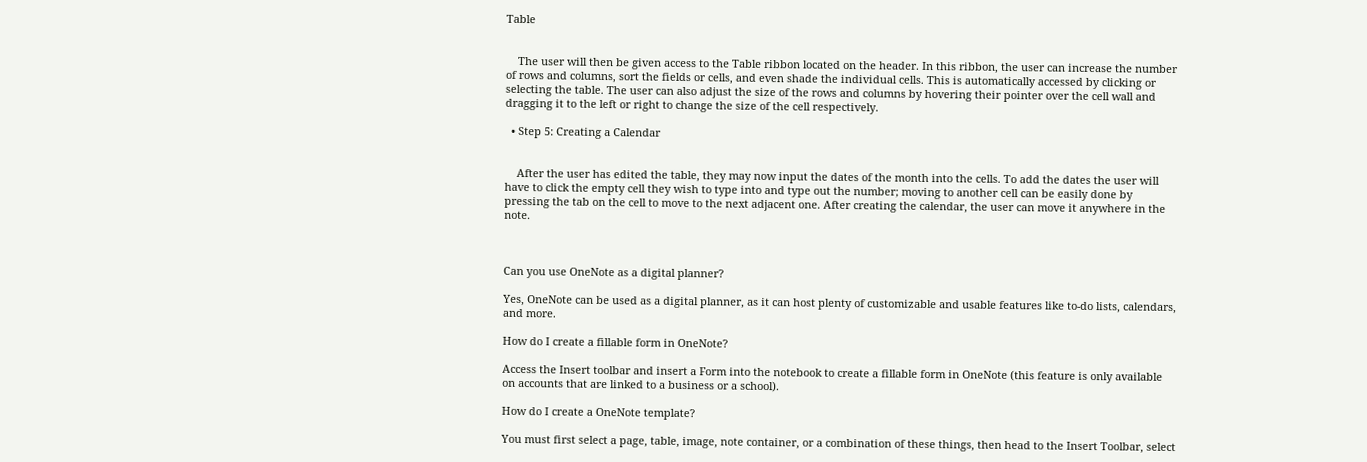Table


    The user will then be given access to the Table ribbon located on the header. In this ribbon, the user can increase the number of rows and columns, sort the fields or cells, and even shade the individual cells. This is automatically accessed by clicking or selecting the table. The user can also adjust the size of the rows and columns by hovering their pointer over the cell wall and dragging it to the left or right to change the size of the cell respectively.

  • Step 5: Creating a Calendar


    After the user has edited the table, they may now input the dates of the month into the cells. To add the dates the user will have to click the empty cell they wish to type into and type out the number; moving to another cell can be easily done by pressing the tab on the cell to move to the next adjacent one. After creating the calendar, the user can move it anywhere in the note.



Can you use OneNote as a digital planner?

Yes, OneNote can be used as a digital planner, as it can host plenty of customizable and usable features like to-do lists, calendars, and more.

How do I create a fillable form in OneNote?

Access the Insert toolbar and insert a Form into the notebook to create a fillable form in OneNote (this feature is only available on accounts that are linked to a business or a school).

How do I create a OneNote template?

You must first select a page, table, image, note container, or a combination of these things, then head to the Insert Toolbar, select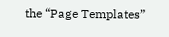the “Page Templates”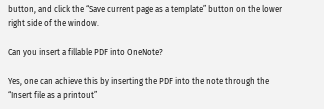button, and click the “Save current page as a template” button on the lower right side of the window.

Can you insert a fillable PDF into OneNote?

Yes, one can achieve this by inserting the PDF into the note through the “Insert file as a printout”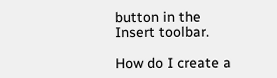button in the Insert toolbar.

How do I create a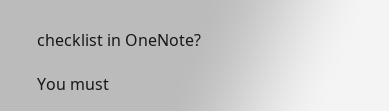checklist in OneNote?

You must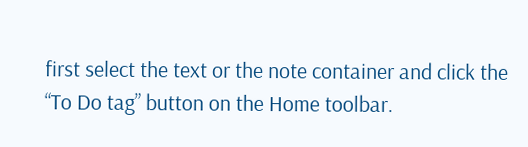first select the text or the note container and click the “To Do tag” button on the Home toolbar.